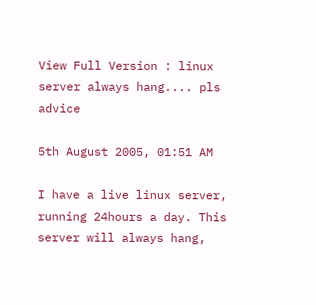View Full Version : linux server always hang.... pls advice

5th August 2005, 01:51 AM

I have a live linux server, running 24hours a day. This server will always hang,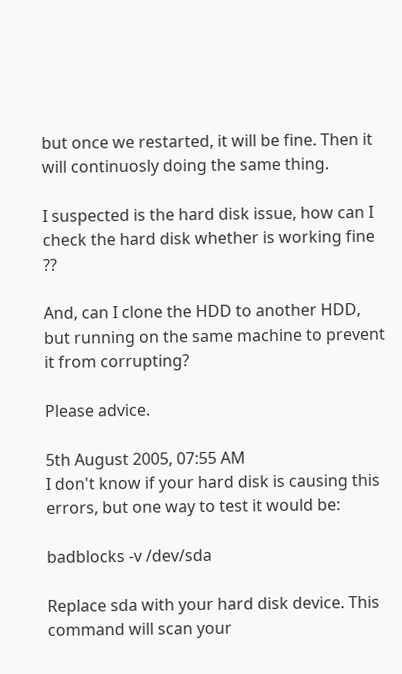but once we restarted, it will be fine. Then it will continuosly doing the same thing.

I suspected is the hard disk issue, how can I check the hard disk whether is working fine ??

And, can I clone the HDD to another HDD, but running on the same machine to prevent it from corrupting?

Please advice.

5th August 2005, 07:55 AM
I don't know if your hard disk is causing this errors, but one way to test it would be:

badblocks -v /dev/sda

Replace sda with your hard disk device. This command will scan your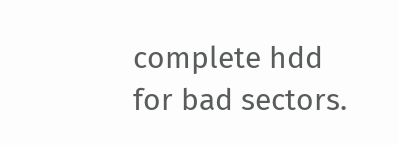complete hdd for bad sectors.